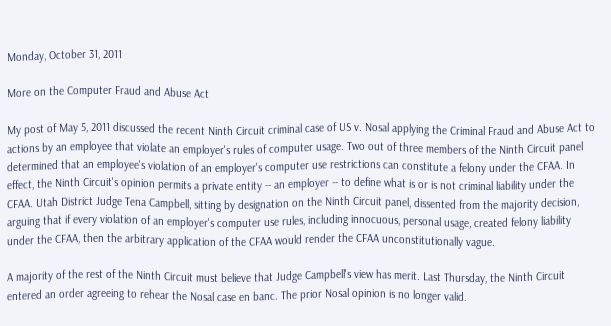Monday, October 31, 2011

More on the Computer Fraud and Abuse Act

My post of May 5, 2011 discussed the recent Ninth Circuit criminal case of US v. Nosal applying the Criminal Fraud and Abuse Act to actions by an employee that violate an employer's rules of computer usage. Two out of three members of the Ninth Circuit panel determined that an employee's violation of an employer's computer use restrictions can constitute a felony under the CFAA. In effect, the Ninth Circuit's opinion permits a private entity -- an employer -- to define what is or is not criminal liability under the CFAA. Utah District Judge Tena Campbell, sitting by designation on the Ninth Circuit panel, dissented from the majority decision, arguing that if every violation of an employer's computer use rules, including innocuous, personal usage, created felony liability under the CFAA, then the arbitrary application of the CFAA would render the CFAA unconstitutionally vague.

A majority of the rest of the Ninth Circuit must believe that Judge Campbell's view has merit. Last Thursday, the Ninth Circuit entered an order agreeing to rehear the Nosal case en banc. The prior Nosal opinion is no longer valid.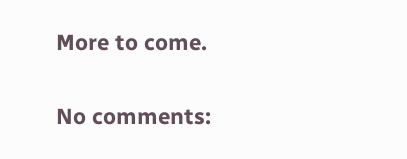More to come.

No comments: